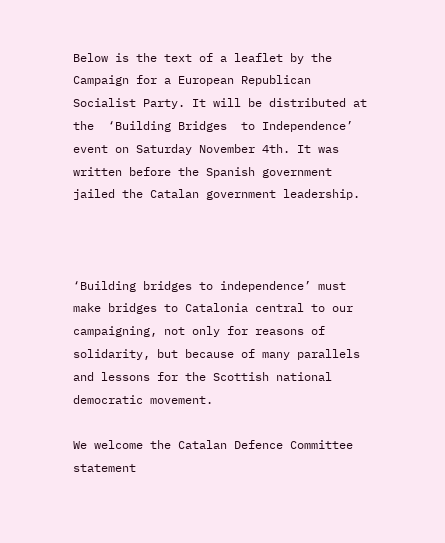Below is the text of a leaflet by the Campaign for a European Republican Socialist Party. It will be distributed at the  ‘Building Bridges  to Independence’ event on Saturday November 4th. It was written before the Spanish government jailed the Catalan government leadership.



‘Building bridges to independence’ must make bridges to Catalonia central to our campaigning, not only for reasons of solidarity, but because of many parallels and lessons for the Scottish national democratic movement.

We welcome the Catalan Defence Committee statement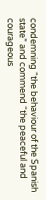condemning “the behaviour of the Spanish state” and commend “the peaceful and courageous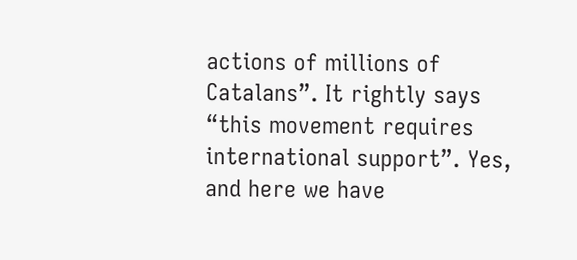actions of millions of Catalans”. It rightly says “this movement requires international support”. Yes, and here we have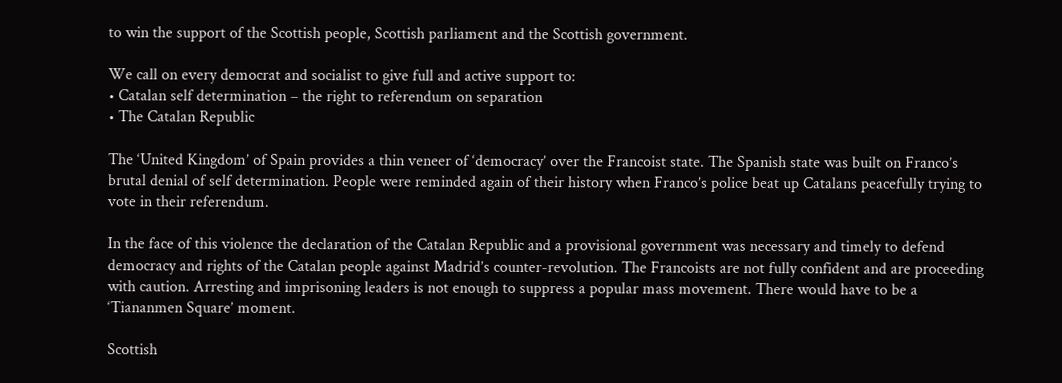to win the support of the Scottish people, Scottish parliament and the Scottish government.

We call on every democrat and socialist to give full and active support to:
• Catalan self determination – the right to referendum on separation
• The Catalan Republic

The ‘United Kingdom’ of Spain provides a thin veneer of ‘democracy’ over the Francoist state. The Spanish state was built on Franco’s brutal denial of self determination. People were reminded again of their history when Franco’s police beat up Catalans peacefully trying to vote in their referendum.

In the face of this violence the declaration of the Catalan Republic and a provisional government was necessary and timely to defend democracy and rights of the Catalan people against Madrid’s counter-revolution. The Francoists are not fully confident and are proceeding with caution. Arresting and imprisoning leaders is not enough to suppress a popular mass movement. There would have to be a ‘Tiananmen Square’ moment.

Scottish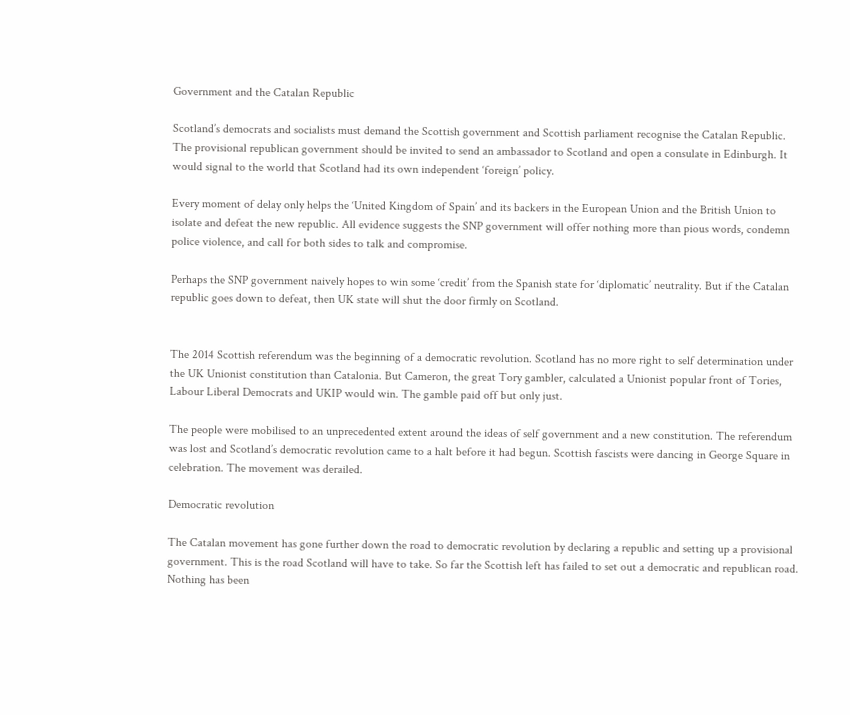Government and the Catalan Republic

Scotland’s democrats and socialists must demand the Scottish government and Scottish parliament recognise the Catalan Republic. The provisional republican government should be invited to send an ambassador to Scotland and open a consulate in Edinburgh. It would signal to the world that Scotland had its own independent ‘foreign’ policy.

Every moment of delay only helps the ‘United Kingdom of Spain’ and its backers in the European Union and the British Union to isolate and defeat the new republic. All evidence suggests the SNP government will offer nothing more than pious words, condemn police violence, and call for both sides to talk and compromise.

Perhaps the SNP government naively hopes to win some ‘credit’ from the Spanish state for ‘diplomatic’ neutrality. But if the Catalan republic goes down to defeat, then UK state will shut the door firmly on Scotland.


The 2014 Scottish referendum was the beginning of a democratic revolution. Scotland has no more right to self determination under the UK Unionist constitution than Catalonia. But Cameron, the great Tory gambler, calculated a Unionist popular front of Tories, Labour Liberal Democrats and UKIP would win. The gamble paid off but only just.

The people were mobilised to an unprecedented extent around the ideas of self government and a new constitution. The referendum was lost and Scotland’s democratic revolution came to a halt before it had begun. Scottish fascists were dancing in George Square in celebration. The movement was derailed.

Democratic revolution

The Catalan movement has gone further down the road to democratic revolution by declaring a republic and setting up a provisional government. This is the road Scotland will have to take. So far the Scottish left has failed to set out a democratic and republican road. Nothing has been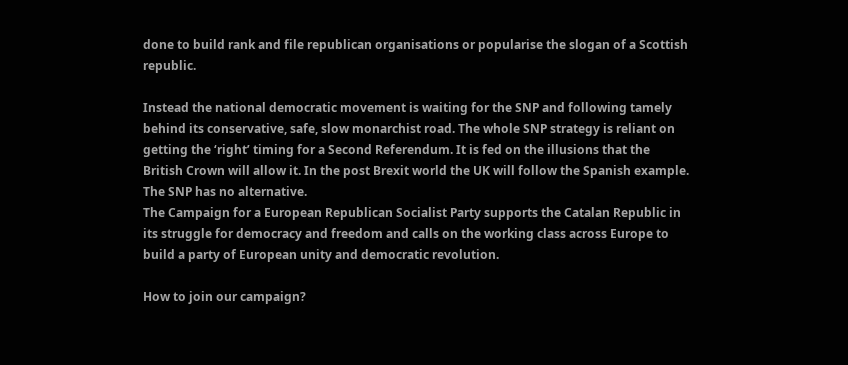done to build rank and file republican organisations or popularise the slogan of a Scottish republic.

Instead the national democratic movement is waiting for the SNP and following tamely behind its conservative, safe, slow monarchist road. The whole SNP strategy is reliant on getting the ‘right’ timing for a Second Referendum. It is fed on the illusions that the British Crown will allow it. In the post Brexit world the UK will follow the Spanish example. The SNP has no alternative.
The Campaign for a European Republican Socialist Party supports the Catalan Republic in its struggle for democracy and freedom and calls on the working class across Europe to build a party of European unity and democratic revolution.

How to join our campaign?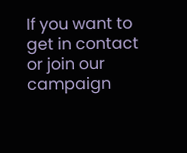If you want to get in contact or join our campaign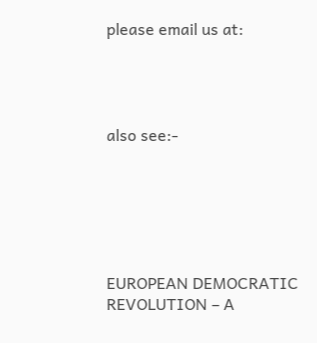please email us at:




also see:-






EUROPEAN DEMOCRATIC REVOLUTION – A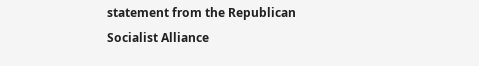statement from the Republican Socialist Alliance